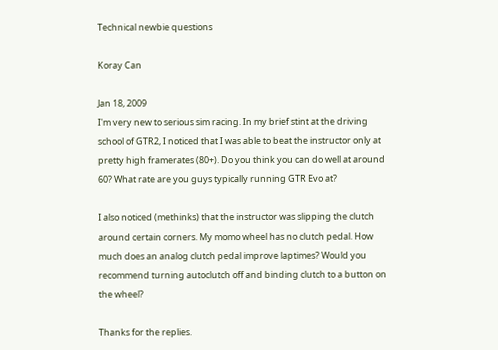Technical newbie questions

Koray Can

Jan 18, 2009
I'm very new to serious sim racing. In my brief stint at the driving school of GTR2, I noticed that I was able to beat the instructor only at pretty high framerates (80+). Do you think you can do well at around 60? What rate are you guys typically running GTR Evo at?

I also noticed (methinks) that the instructor was slipping the clutch around certain corners. My momo wheel has no clutch pedal. How much does an analog clutch pedal improve laptimes? Would you recommend turning autoclutch off and binding clutch to a button on the wheel?

Thanks for the replies.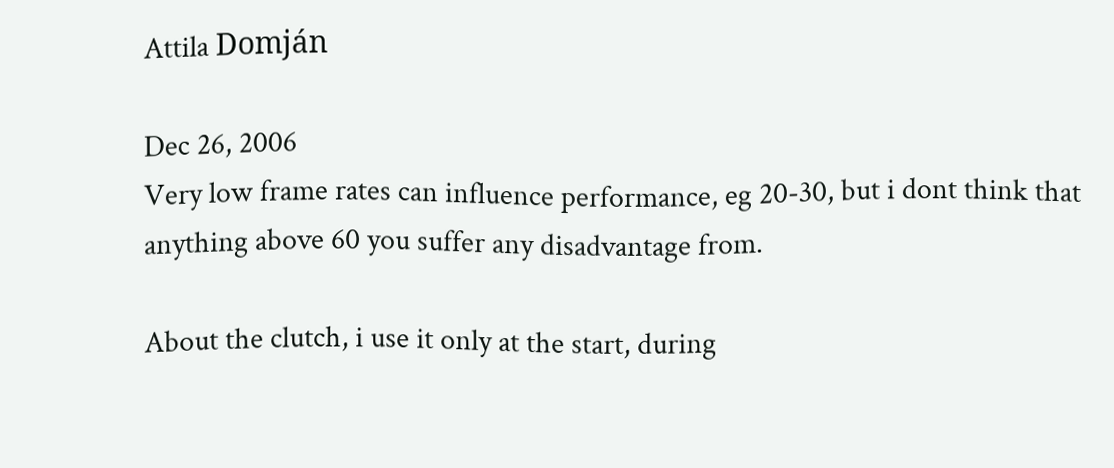Attila Domján

Dec 26, 2006
Very low frame rates can influence performance, eg 20-30, but i dont think that anything above 60 you suffer any disadvantage from.

About the clutch, i use it only at the start, during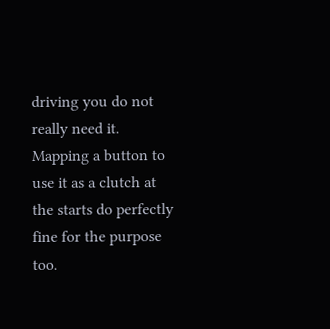driving you do not really need it. Mapping a button to use it as a clutch at the starts do perfectly fine for the purpose too.